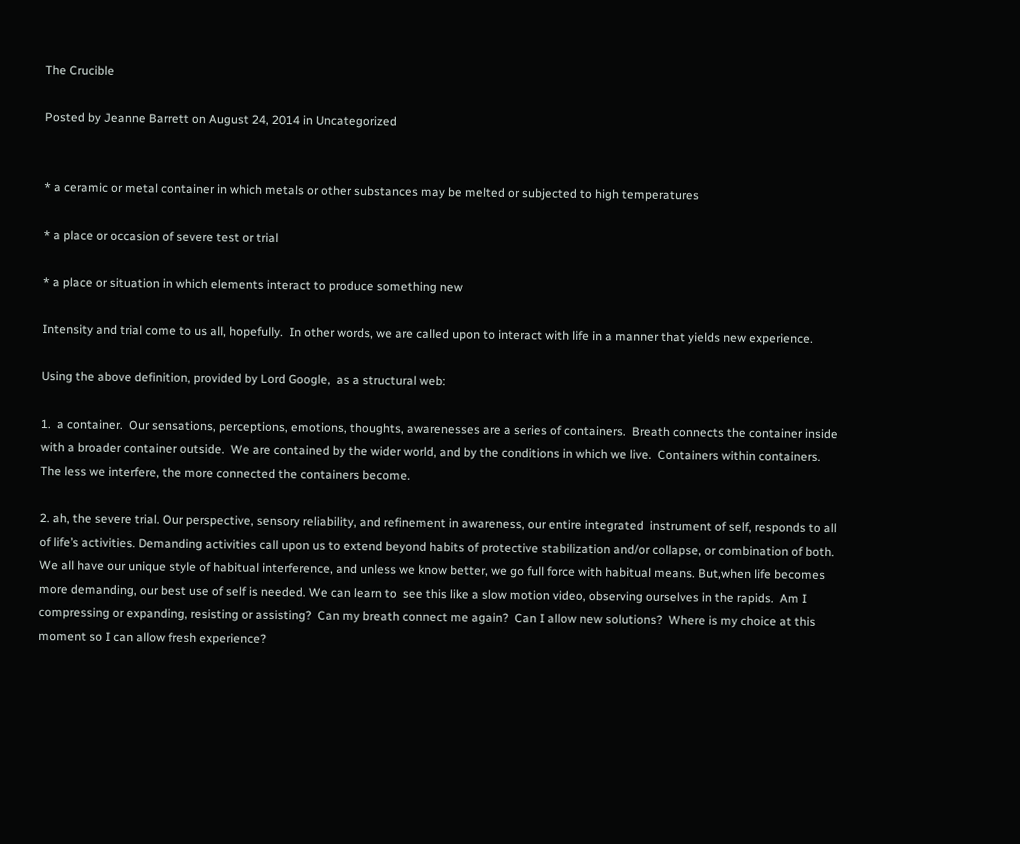The Crucible

Posted by Jeanne Barrett on August 24, 2014 in Uncategorized


* a ceramic or metal container in which metals or other substances may be melted or subjected to high temperatures

* a place or occasion of severe test or trial

* a place or situation in which elements interact to produce something new

Intensity and trial come to us all, hopefully.  In other words, we are called upon to interact with life in a manner that yields new experience.

Using the above definition, provided by Lord Google,  as a structural web:

1.  a container.  Our sensations, perceptions, emotions, thoughts, awarenesses are a series of containers.  Breath connects the container inside with a broader container outside.  We are contained by the wider world, and by the conditions in which we live.  Containers within containers.  The less we interfere, the more connected the containers become.

2. ah, the severe trial. Our perspective, sensory reliability, and refinement in awareness, our entire integrated  instrument of self, responds to all of life’s activities. Demanding activities call upon us to extend beyond habits of protective stabilization and/or collapse, or combination of both.  We all have our unique style of habitual interference, and unless we know better, we go full force with habitual means. But,when life becomes more demanding, our best use of self is needed. We can learn to  see this like a slow motion video, observing ourselves in the rapids.  Am I compressing or expanding, resisting or assisting?  Can my breath connect me again?  Can I allow new solutions?  Where is my choice at this moment so I can allow fresh experience?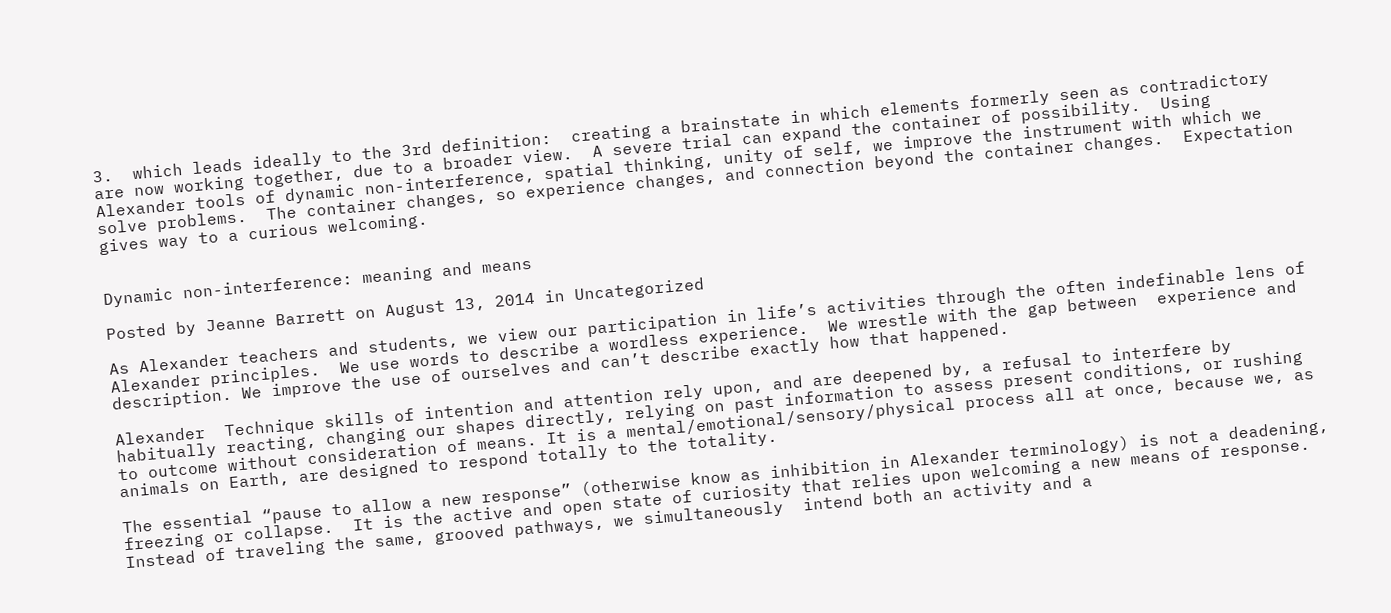3.  which leads ideally to the 3rd definition:  creating a brainstate in which elements formerly seen as contradictory are now working together, due to a broader view.  A severe trial can expand the container of possibility.  Using Alexander tools of dynamic non-interference, spatial thinking, unity of self, we improve the instrument with which we solve problems.  The container changes, so experience changes, and connection beyond the container changes.  Expectation gives way to a curious welcoming.


Dynamic non-interference: meaning and means

Posted by Jeanne Barrett on August 13, 2014 in Uncategorized

As Alexander teachers and students, we view our participation in life’s activities through the often indefinable lens of Alexander principles.  We use words to describe a wordless experience.  We wrestle with the gap between  experience and description. We improve the use of ourselves and can’t describe exactly how that happened.

Alexander  Technique skills of intention and attention rely upon, and are deepened by, a refusal to interfere by habitually reacting, changing our shapes directly, relying on past information to assess present conditions, or rushing to outcome without consideration of means. It is a mental/emotional/sensory/physical process all at once, because we, as animals on Earth, are designed to respond totally to the totality.

The essential “pause to allow a new response” (otherwise know as inhibition in Alexander terminology) is not a deadening, freezing or collapse.  It is the active and open state of curiosity that relies upon welcoming a new means of response.  Instead of traveling the same, grooved pathways, we simultaneously  intend both an activity and a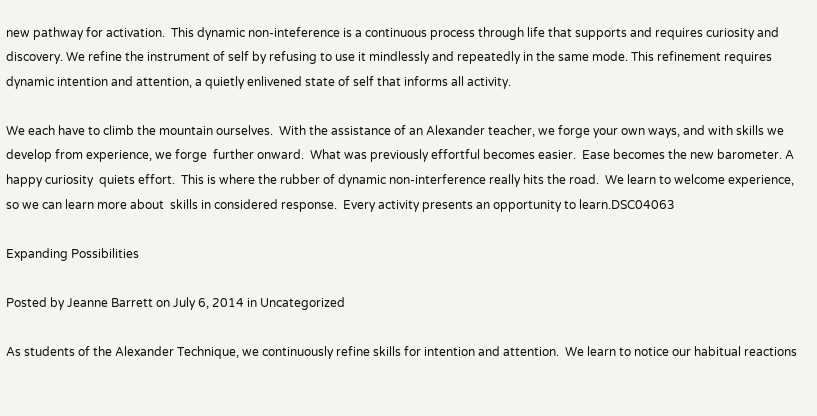new pathway for activation.  This dynamic non-inteference is a continuous process through life that supports and requires curiosity and discovery. We refine the instrument of self by refusing to use it mindlessly and repeatedly in the same mode. This refinement requires dynamic intention and attention, a quietly enlivened state of self that informs all activity.

We each have to climb the mountain ourselves.  With the assistance of an Alexander teacher, we forge your own ways, and with skills we develop from experience, we forge  further onward.  What was previously effortful becomes easier.  Ease becomes the new barometer. A happy curiosity  quiets effort.  This is where the rubber of dynamic non-interference really hits the road.  We learn to welcome experience, so we can learn more about  skills in considered response.  Every activity presents an opportunity to learn.DSC04063

Expanding Possibilities

Posted by Jeanne Barrett on July 6, 2014 in Uncategorized

As students of the Alexander Technique, we continuously refine skills for intention and attention.  We learn to notice our habitual reactions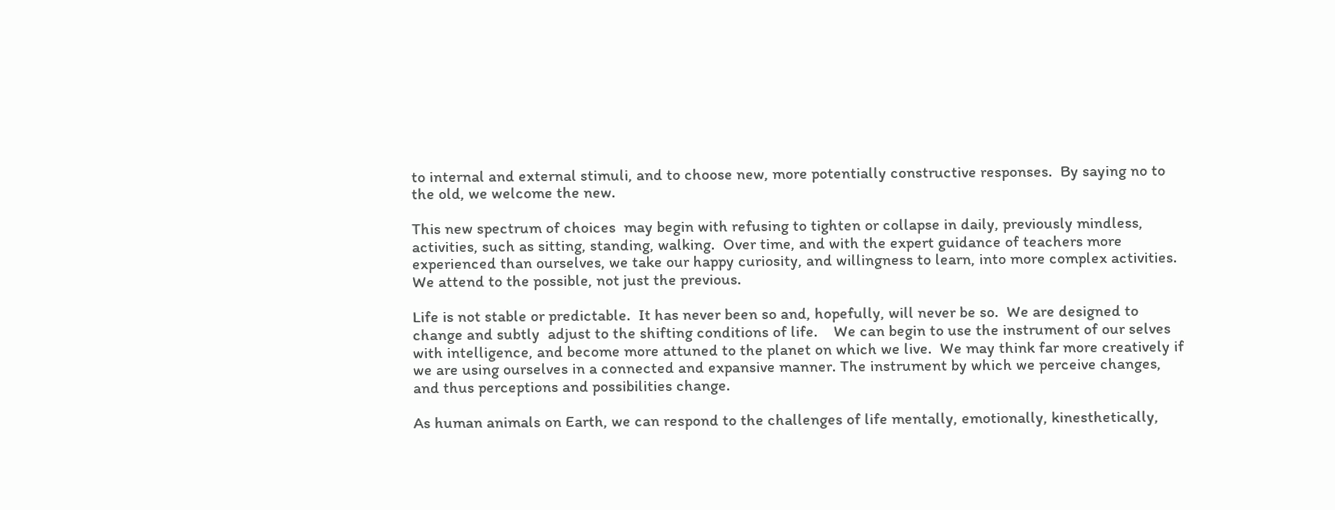to internal and external stimuli, and to choose new, more potentially constructive responses.  By saying no to the old, we welcome the new.

This new spectrum of choices  may begin with refusing to tighten or collapse in daily, previously mindless, activities, such as sitting, standing, walking.  Over time, and with the expert guidance of teachers more experienced than ourselves, we take our happy curiosity, and willingness to learn, into more complex activities.  We attend to the possible, not just the previous.

Life is not stable or predictable.  It has never been so and, hopefully, will never be so.  We are designed to change and subtly  adjust to the shifting conditions of life.    We can begin to use the instrument of our selves with intelligence, and become more attuned to the planet on which we live.  We may think far more creatively if we are using ourselves in a connected and expansive manner. The instrument by which we perceive changes, and thus perceptions and possibilities change.

As human animals on Earth, we can respond to the challenges of life mentally, emotionally, kinesthetically,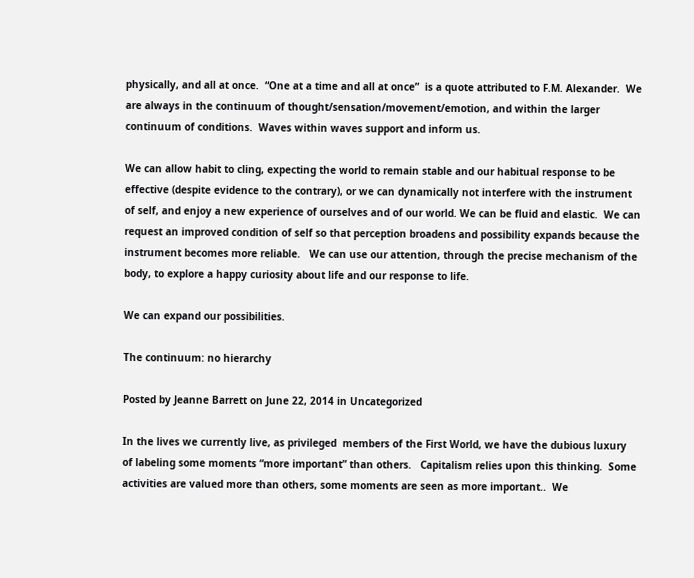physically, and all at once.  “One at a time and all at once”  is a quote attributed to F.M. Alexander.  We are always in the continuum of thought/sensation/movement/emotion, and within the larger continuum of conditions.  Waves within waves support and inform us.

We can allow habit to cling, expecting the world to remain stable and our habitual response to be effective (despite evidence to the contrary), or we can dynamically not interfere with the instrument of self, and enjoy a new experience of ourselves and of our world. We can be fluid and elastic.  We can request an improved condition of self so that perception broadens and possibility expands because the instrument becomes more reliable.   We can use our attention, through the precise mechanism of the body, to explore a happy curiosity about life and our response to life.

We can expand our possibilities.

The continuum: no hierarchy

Posted by Jeanne Barrett on June 22, 2014 in Uncategorized

In the lives we currently live, as privileged  members of the First World, we have the dubious luxury of labeling some moments “more important” than others.   Capitalism relies upon this thinking.  Some activities are valued more than others, some moments are seen as more important..  We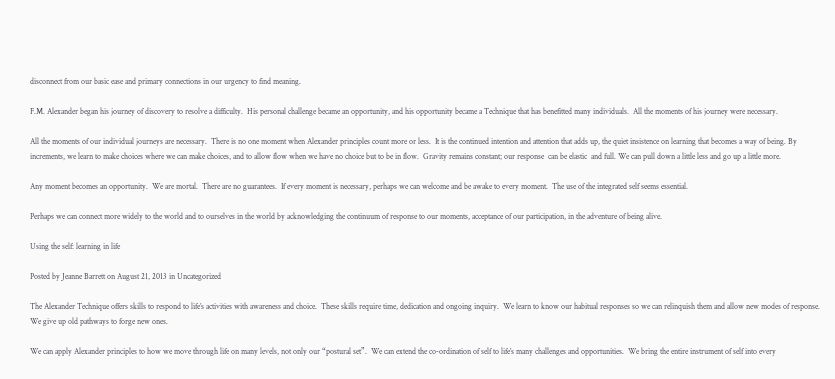disconnect from our basic ease and primary connections in our urgency to find meaning.

F.M. Alexander began his journey of discovery to resolve a difficulty.  His personal challenge became an opportunity, and his opportunity became a Technique that has benefitted many individuals.  All the moments of his journey were necessary.

All the moments of our individual journeys are necessary.  There is no one moment when Alexander principles count more or less.  It is the continued intention and attention that adds up, the quiet insistence on learning that becomes a way of being. By increments, we learn to make choices where we can make choices, and to allow flow when we have no choice but to be in flow.  Gravity remains constant; our response  can be elastic  and full. We can pull down a little less and go up a little more.

Any moment becomes an opportunity.  We are mortal.  There are no guarantees.  If every moment is necessary, perhaps we can welcome and be awake to every moment.  The use of the integrated self seems essential.

Perhaps we can connect more widely to the world and to ourselves in the world by acknowledging the continuum of response to our moments, acceptance of our participation, in the adventure of being alive.

Using the self: learning in life

Posted by Jeanne Barrett on August 21, 2013 in Uncategorized

The Alexander Technique offers skills to respond to life’s activities with awareness and choice.  These skills require time, dedication and ongoing inquiry.  We learn to know our habitual responses so we can relinquish them and allow new modes of response.  We give up old pathways to forge new ones.

We can apply Alexander principles to how we move through life on many levels, not only our “postural set”.  We can extend the co-ordination of self to life’s many challenges and opportunities.  We bring the entire instrument of self into every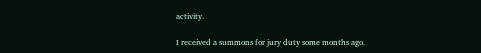activity.

I received a summons for jury duty some months ago.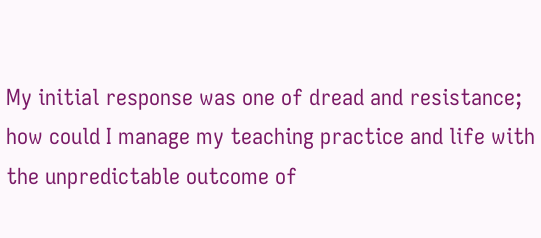My initial response was one of dread and resistance; how could I manage my teaching practice and life with the unpredictable outcome of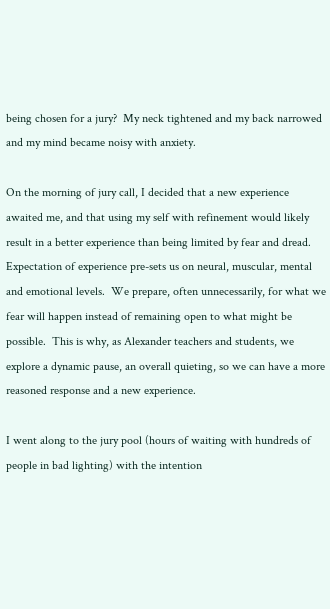being chosen for a jury?  My neck tightened and my back narrowed and my mind became noisy with anxiety.

On the morning of jury call, I decided that a new experience awaited me, and that using my self with refinement would likely result in a better experience than being limited by fear and dread.  Expectation of experience pre-sets us on neural, muscular, mental and emotional levels.  We prepare, often unnecessarily, for what we fear will happen instead of remaining open to what might be possible.  This is why, as Alexander teachers and students, we explore a dynamic pause, an overall quieting, so we can have a more reasoned response and a new experience.

I went along to the jury pool (hours of waiting with hundreds of people in bad lighting) with the intention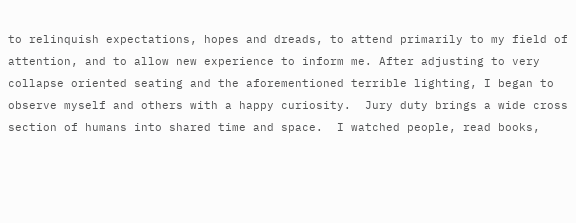to relinquish expectations, hopes and dreads, to attend primarily to my field of attention, and to allow new experience to inform me. After adjusting to very collapse oriented seating and the aforementioned terrible lighting, I began to observe myself and others with a happy curiosity.  Jury duty brings a wide cross section of humans into shared time and space.  I watched people, read books,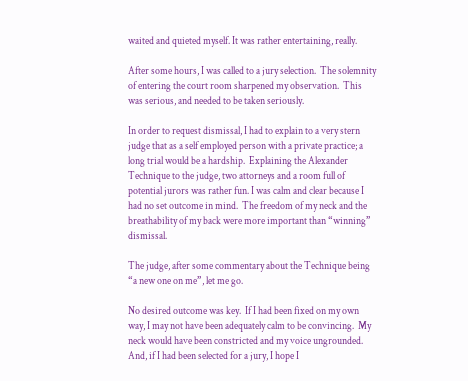waited and quieted myself. It was rather entertaining, really.

After some hours, I was called to a jury selection.  The solemnity of entering the court room sharpened my observation.  This was serious, and needed to be taken seriously.

In order to request dismissal, I had to explain to a very stern judge that as a self employed person with a private practice; a long trial would be a hardship.  Explaining the Alexander Technique to the judge, two attorneys and a room full of potential jurors was rather fun. I was calm and clear because I had no set outcome in mind.  The freedom of my neck and the breathability of my back were more important than “winning” dismissal.

The judge, after some commentary about the Technique being “a new one on me”, let me go.

No desired outcome was key.  If I had been fixed on my own way, I may not have been adequately calm to be convincing.  My neck would have been constricted and my voice ungrounded. And, if I had been selected for a jury, I hope I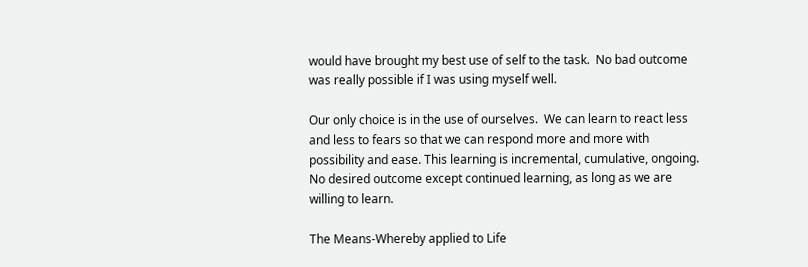would have brought my best use of self to the task.  No bad outcome was really possible if I was using myself well.

Our only choice is in the use of ourselves.  We can learn to react less and less to fears so that we can respond more and more with possibility and ease. This learning is incremental, cumulative, ongoing.  No desired outcome except continued learning, as long as we are willing to learn.

The Means-Whereby applied to Life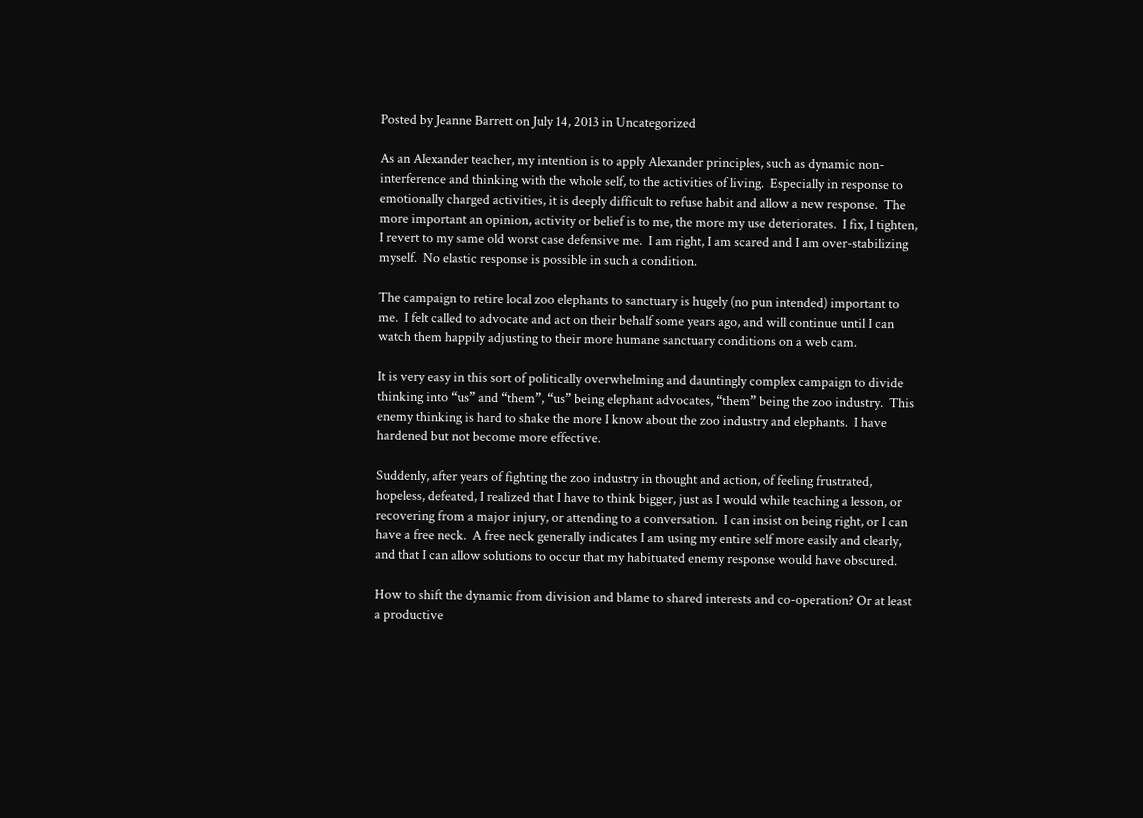Posted by Jeanne Barrett on July 14, 2013 in Uncategorized

As an Alexander teacher, my intention is to apply Alexander principles, such as dynamic non-interference and thinking with the whole self, to the activities of living.  Especially in response to emotionally charged activities, it is deeply difficult to refuse habit and allow a new response.  The more important an opinion, activity or belief is to me, the more my use deteriorates.  I fix, I tighten, I revert to my same old worst case defensive me.  I am right, I am scared and I am over-stabilizing myself.  No elastic response is possible in such a condition.

The campaign to retire local zoo elephants to sanctuary is hugely (no pun intended) important to me.  I felt called to advocate and act on their behalf some years ago, and will continue until I can watch them happily adjusting to their more humane sanctuary conditions on a web cam.

It is very easy in this sort of politically overwhelming and dauntingly complex campaign to divide thinking into “us” and “them”, “us” being elephant advocates, “them” being the zoo industry.  This enemy thinking is hard to shake the more I know about the zoo industry and elephants.  I have hardened but not become more effective.

Suddenly, after years of fighting the zoo industry in thought and action, of feeling frustrated, hopeless, defeated, I realized that I have to think bigger, just as I would while teaching a lesson, or recovering from a major injury, or attending to a conversation.  I can insist on being right, or I can have a free neck.  A free neck generally indicates I am using my entire self more easily and clearly, and that I can allow solutions to occur that my habituated enemy response would have obscured.

How to shift the dynamic from division and blame to shared interests and co-operation? Or at least a productive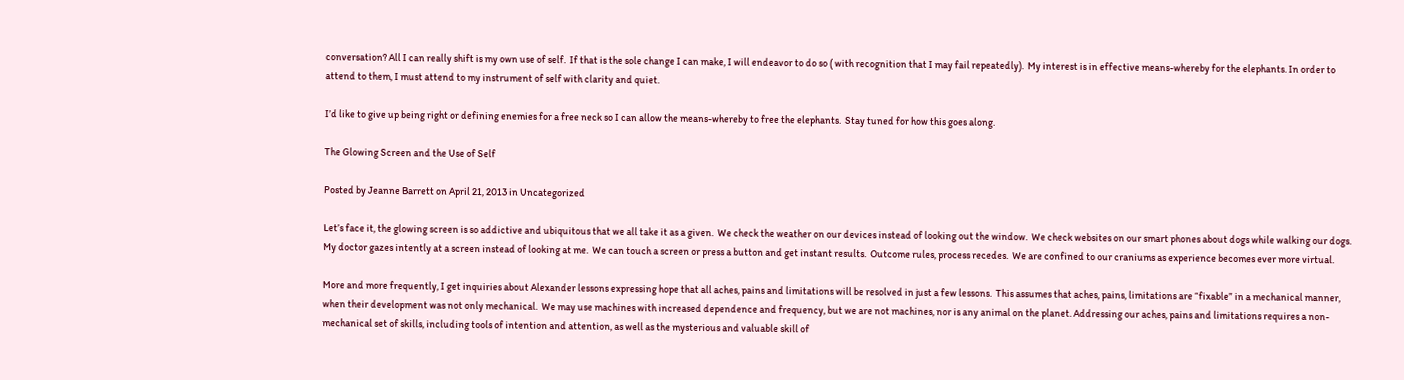conversation? All I can really shift is my own use of self.  If that is the sole change I can make, I will endeavor to do so ( with recognition that I may fail repeatedly).  My interest is in effective means-whereby for the elephants. In order to attend to them, I must attend to my instrument of self with clarity and quiet.

I’d like to give up being right or defining enemies for a free neck so I can allow the means-whereby to free the elephants.  Stay tuned for how this goes along.

The Glowing Screen and the Use of Self

Posted by Jeanne Barrett on April 21, 2013 in Uncategorized

Let’s face it, the glowing screen is so addictive and ubiquitous that we all take it as a given.  We check the weather on our devices instead of looking out the window.  We check websites on our smart phones about dogs while walking our dogs. My doctor gazes intently at a screen instead of looking at me.  We can touch a screen or press a button and get instant results.  Outcome rules, process recedes.  We are confined to our craniums as experience becomes ever more virtual.

More and more frequently, I get inquiries about Alexander lessons expressing hope that all aches, pains and limitations will be resolved in just a few lessons.  This assumes that aches, pains, limitations are “fixable” in a mechanical manner,  when their development was not only mechanical.  We may use machines with increased dependence and frequency, but we are not machines, nor is any animal on the planet. Addressing our aches, pains and limitations requires a non-mechanical set of skills, including tools of intention and attention, as well as the mysterious and valuable skill of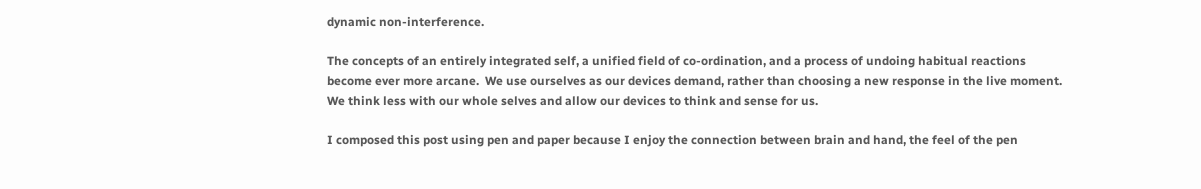dynamic non-interference.

The concepts of an entirely integrated self, a unified field of co-ordination, and a process of undoing habitual reactions become ever more arcane.  We use ourselves as our devices demand, rather than choosing a new response in the live moment.  We think less with our whole selves and allow our devices to think and sense for us.

I composed this post using pen and paper because I enjoy the connection between brain and hand, the feel of the pen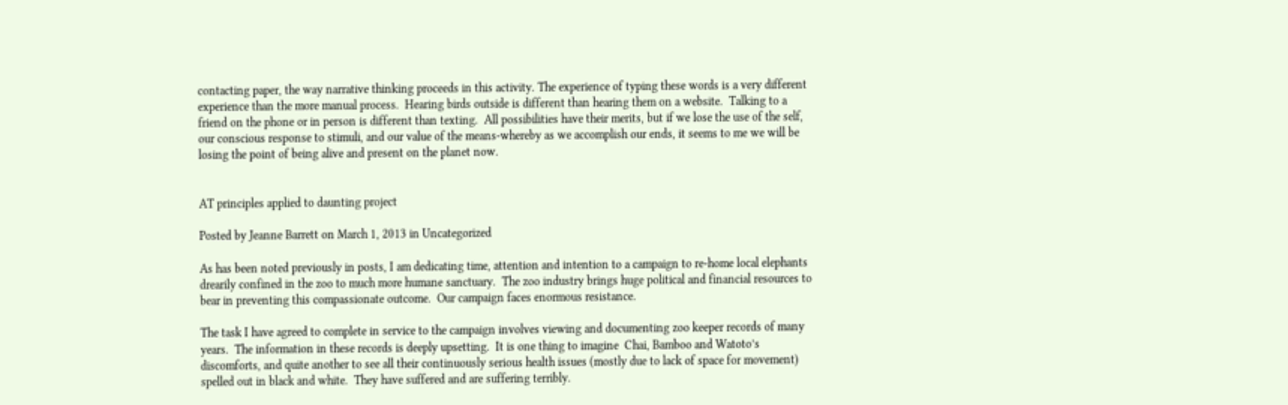contacting paper, the way narrative thinking proceeds in this activity. The experience of typing these words is a very different experience than the more manual process.  Hearing birds outside is different than hearing them on a website.  Talking to a friend on the phone or in person is different than texting.  All possibilities have their merits, but if we lose the use of the self,  our conscious response to stimuli, and our value of the means-whereby as we accomplish our ends, it seems to me we will be losing the point of being alive and present on the planet now.


AT principles applied to daunting project

Posted by Jeanne Barrett on March 1, 2013 in Uncategorized

As has been noted previously in posts, I am dedicating time, attention and intention to a campaign to re-home local elephants drearily confined in the zoo to much more humane sanctuary.  The zoo industry brings huge political and financial resources to bear in preventing this compassionate outcome.  Our campaign faces enormous resistance.

The task I have agreed to complete in service to the campaign involves viewing and documenting zoo keeper records of many years.  The information in these records is deeply upsetting.  It is one thing to imagine  Chai, Bamboo and Watoto’s discomforts, and quite another to see all their continuously serious health issues (mostly due to lack of space for movement) spelled out in black and white.  They have suffered and are suffering terribly.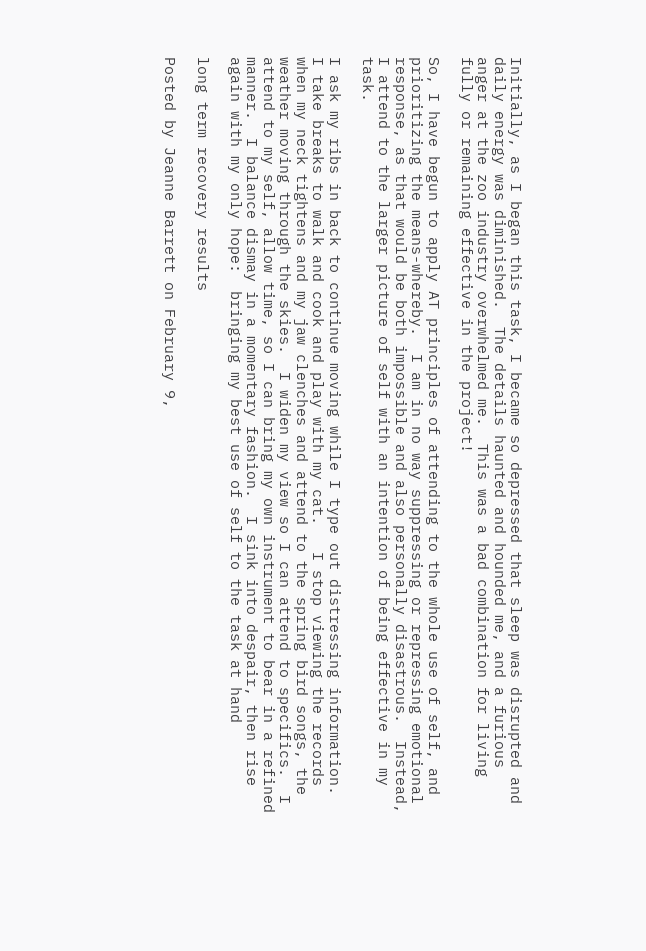Initially, as I began this task, I became so depressed that sleep was disrupted and daily energy was diminished.  The details haunted and hounded me, and a furious anger at the zoo industry overwhelmed me.  This was a bad combination for living fully or remaining effective in the project!

So, I have begun to apply AT principles of attending to the whole use of self, and prioritizing the means-whereby.  I am in no way suppressing or repressing emotional response, as that would be both impossible and also personally disastrous.  Instead, I attend to the larger picture of self with an intention of being effective in my task.

I ask my ribs in back to continue moving while I type out distressing information.  I take breaks to walk and cook and play with my cat.   I stop viewing the records when my neck tightens and my jaw clenches and attend to the spring bird songs, the weather moving through the skies.  I widen my view so I can attend to specifics.  I attend to my self, allow time, so I can bring my own instrument to bear in a refined manner.  I balance dismay in a momentary fashion.  I sink into despair, then rise again with my only hope:  bringing my best use of self to the task at hand

long term recovery results

Posted by Jeanne Barrett on February 9,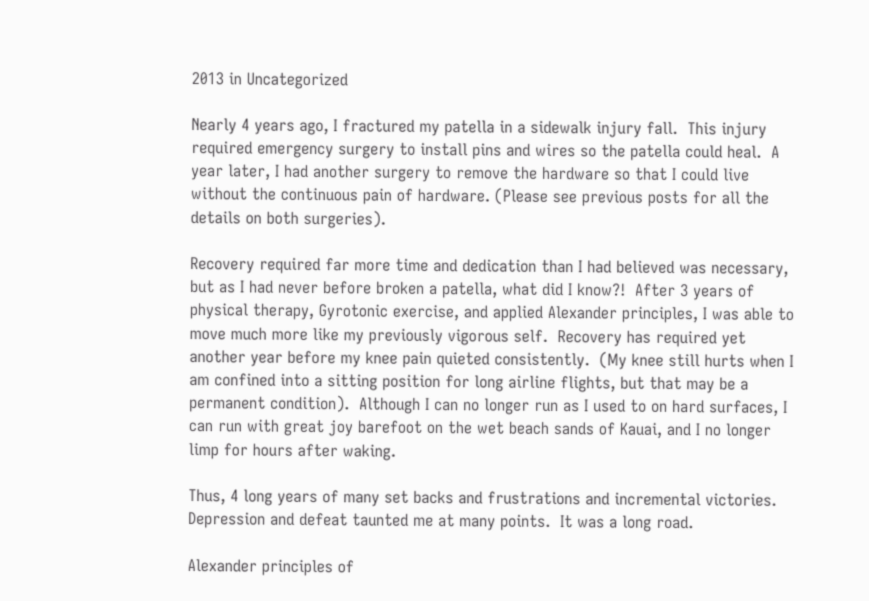2013 in Uncategorized

Nearly 4 years ago, I fractured my patella in a sidewalk injury fall.  This injury required emergency surgery to install pins and wires so the patella could heal.  A year later, I had another surgery to remove the hardware so that I could live without the continuous pain of hardware. (Please see previous posts for all the details on both surgeries).

Recovery required far more time and dedication than I had believed was necessary, but as I had never before broken a patella, what did I know?!  After 3 years of physical therapy, Gyrotonic exercise, and applied Alexander principles, I was able to move much more like my previously vigorous self.  Recovery has required yet another year before my knee pain quieted consistently.  (My knee still hurts when I am confined into a sitting position for long airline flights, but that may be a permanent condition).  Although I can no longer run as I used to on hard surfaces, I can run with great joy barefoot on the wet beach sands of Kauai, and I no longer limp for hours after waking.

Thus, 4 long years of many set backs and frustrations and incremental victories.  Depression and defeat taunted me at many points.  It was a long road.

Alexander principles of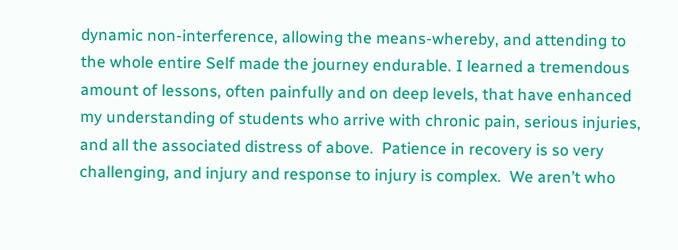dynamic non-interference, allowing the means-whereby, and attending to the whole entire Self made the journey endurable. I learned a tremendous amount of lessons, often painfully and on deep levels, that have enhanced my understanding of students who arrive with chronic pain, serious injuries, and all the associated distress of above.  Patience in recovery is so very challenging, and injury and response to injury is complex.  We aren’t who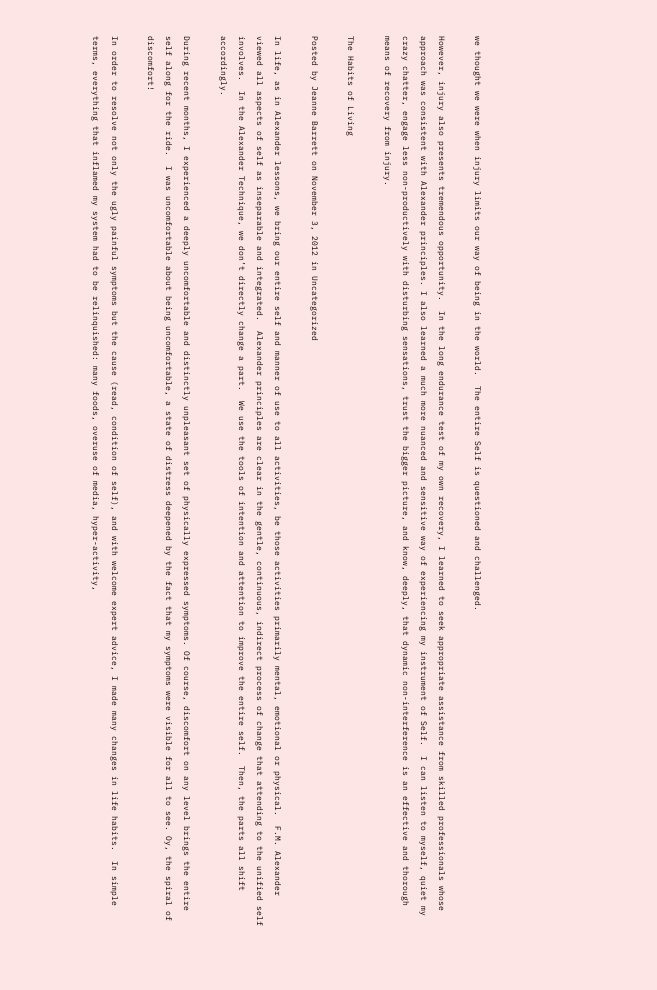we thought we were when injury limits our way of being in the world.  The entire Self is questioned and challenged.

However, injury also presents tremendous opportunity.  In the long endurance test of my own recovery, I learned to seek appropriate assistance from skilled professionals whose approach was consistent with Alexander principles. I also learned a much more nuanced and sensitive way of experiencing my instrument of Self.  I can listen to myself, quiet my crazy chatter, engage less non-productively with disturbing sensations, trust the bigger picture, and know, deeply, that dynamic non-interference is an effective and thorough means of recovery from injury.

The Habits of Living

Posted by Jeanne Barrett on November 3, 2012 in Uncategorized

In life, as in Alexander lessons, we bring our entire self and manner of use to all activities, be those activities primarily mental, emotional or physical.  F.M. Alexander viewed all aspects of self as inseparable and integrated.  Alexander principles are clear in the gentle, continuous, indirect process of change that attending to the unified self involves.  In the Alexander Technique, we don’t directly change a part.  We use the tools of intention and attention to improve the entire self.  Then, the parts all shift accordingly.

During recent months, I experienced a deeply uncomfortable and distinctly unpleasant set of physically expressed symptoms. Of course, discomfort on any level brings the entire self along for the ride.  I was uncomfortable about being uncomfortable, a state of distress deepened by the fact that my symptoms were visible for all to see. Oy, the spiral of discomfort!

In order to resolve not only the ugly painful symptoms but the cause (read, condition of self), and with welcome expert advice, I made many changes in life habits.  In simple terms, everything that inflamed my system had to be relinquished: many foods, overuse of media, hyper-activity,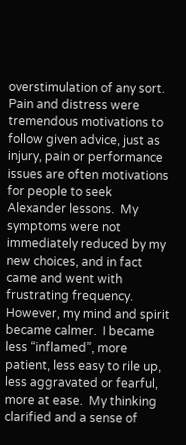overstimulation of any sort.  Pain and distress were tremendous motivations to follow given advice, just as injury, pain or performance issues are often motivations for people to seek Alexander lessons.  My symptoms were not immediately reduced by my new choices, and in fact came and went with frustrating frequency.  However, my mind and spirit became calmer.  I became less “inflamed”, more patient, less easy to rile up, less aggravated or fearful, more at ease.  My thinking clarified and a sense of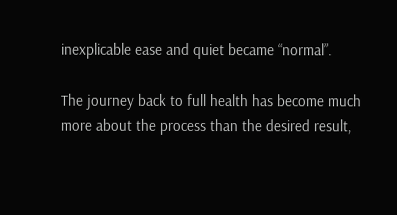inexplicable ease and quiet became “normal”.

The journey back to full health has become much more about the process than the desired result,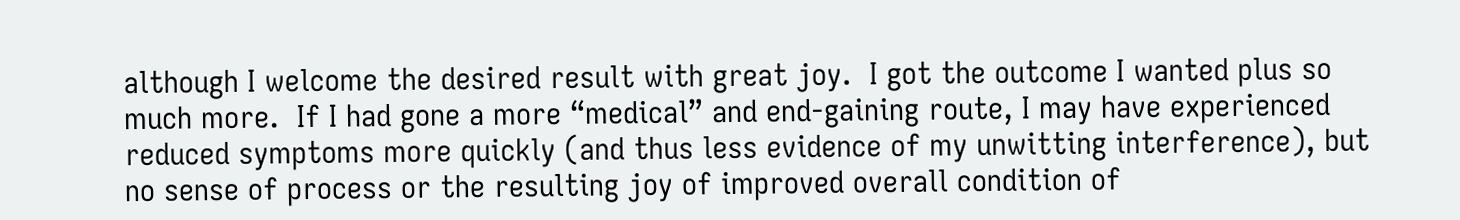although I welcome the desired result with great joy.  I got the outcome I wanted plus so much more.  If I had gone a more “medical” and end-gaining route, I may have experienced reduced symptoms more quickly (and thus less evidence of my unwitting interference), but no sense of process or the resulting joy of improved overall condition of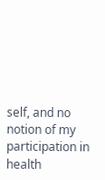self, and no notion of my participation in health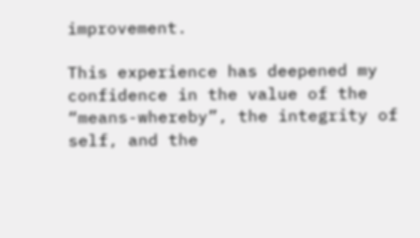improvement.

This experience has deepened my confidence in the value of the “means-whereby”, the integrity of self, and the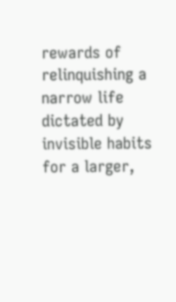rewards of relinquishing a narrow life dictated by invisible habits for a larger,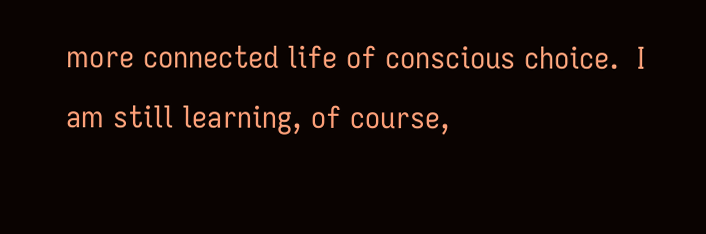more connected life of conscious choice.  I am still learning, of course,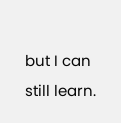but I can still learn.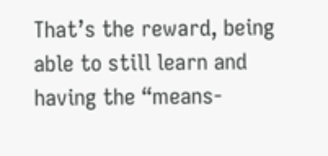That’s the reward, being able to still learn and having the “means-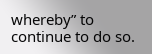whereby” to continue to do so.